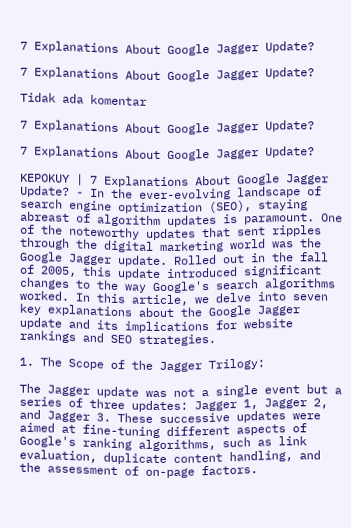7 Explanations About Google Jagger Update?

7 Explanations About Google Jagger Update?

Tidak ada komentar

7 Explanations About Google Jagger Update?

7 Explanations About Google Jagger Update?

KEPOKUY | 7 Explanations About Google Jagger Update? - In the ever-evolving landscape of search engine optimization (SEO), staying abreast of algorithm updates is paramount. One of the noteworthy updates that sent ripples through the digital marketing world was the Google Jagger update. Rolled out in the fall of 2005, this update introduced significant changes to the way Google's search algorithms worked. In this article, we delve into seven key explanations about the Google Jagger update and its implications for website rankings and SEO strategies.

1. The Scope of the Jagger Trilogy:

The Jagger update was not a single event but a series of three updates: Jagger 1, Jagger 2, and Jagger 3. These successive updates were aimed at fine-tuning different aspects of Google's ranking algorithms, such as link evaluation, duplicate content handling, and the assessment of on-page factors.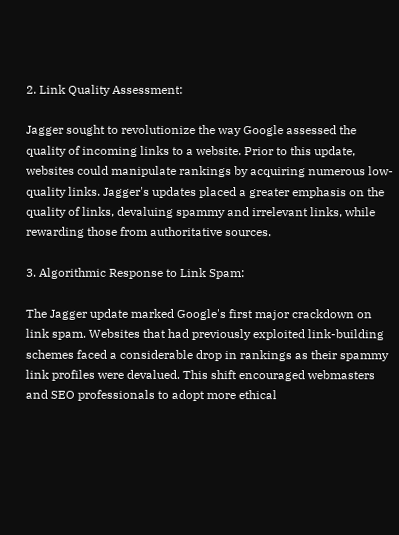2. Link Quality Assessment:

Jagger sought to revolutionize the way Google assessed the quality of incoming links to a website. Prior to this update, websites could manipulate rankings by acquiring numerous low-quality links. Jagger's updates placed a greater emphasis on the quality of links, devaluing spammy and irrelevant links, while rewarding those from authoritative sources.

3. Algorithmic Response to Link Spam:

The Jagger update marked Google's first major crackdown on link spam. Websites that had previously exploited link-building schemes faced a considerable drop in rankings as their spammy link profiles were devalued. This shift encouraged webmasters and SEO professionals to adopt more ethical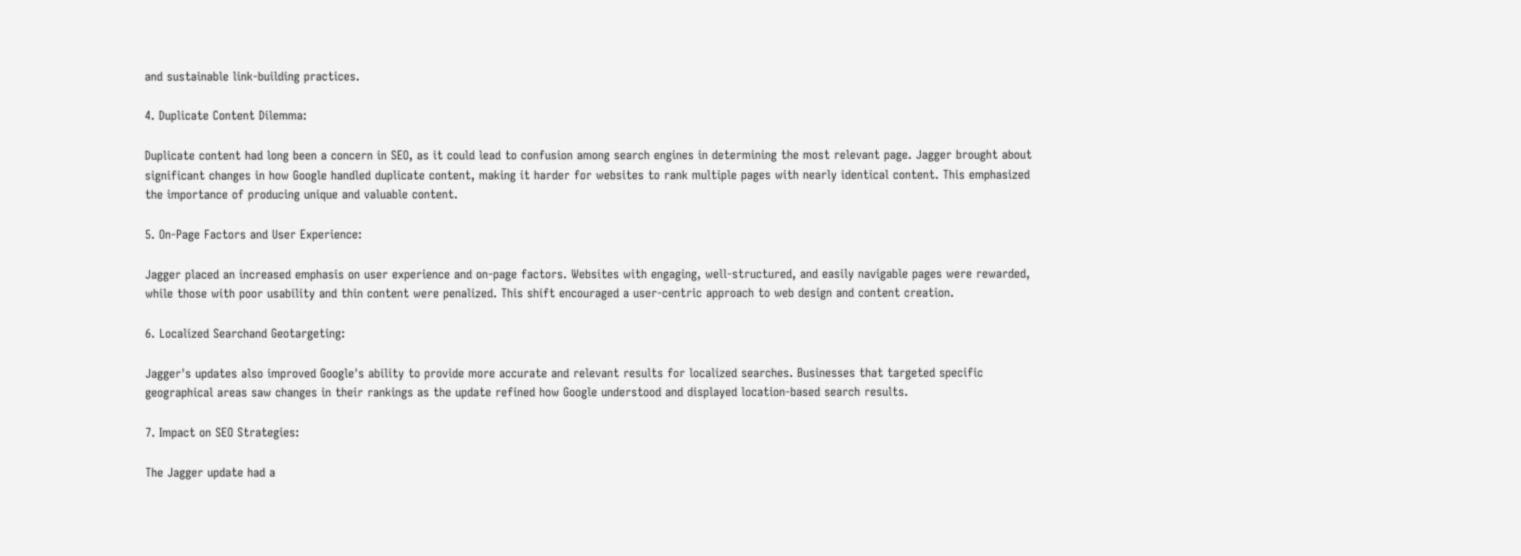and sustainable link-building practices.

4. Duplicate Content Dilemma:

Duplicate content had long been a concern in SEO, as it could lead to confusion among search engines in determining the most relevant page. Jagger brought about significant changes in how Google handled duplicate content, making it harder for websites to rank multiple pages with nearly identical content. This emphasized the importance of producing unique and valuable content.

5. On-Page Factors and User Experience:

Jagger placed an increased emphasis on user experience and on-page factors. Websites with engaging, well-structured, and easily navigable pages were rewarded, while those with poor usability and thin content were penalized. This shift encouraged a user-centric approach to web design and content creation.

6. Localized Searchand Geotargeting:

Jagger's updates also improved Google's ability to provide more accurate and relevant results for localized searches. Businesses that targeted specific geographical areas saw changes in their rankings as the update refined how Google understood and displayed location-based search results.

7. Impact on SEO Strategies:

The Jagger update had a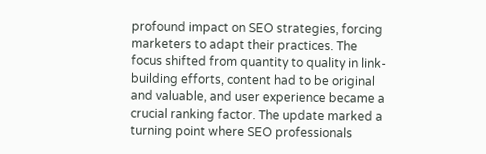profound impact on SEO strategies, forcing marketers to adapt their practices. The focus shifted from quantity to quality in link-building efforts, content had to be original and valuable, and user experience became a crucial ranking factor. The update marked a turning point where SEO professionals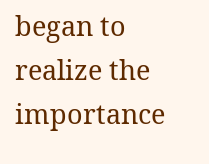began to realize the importance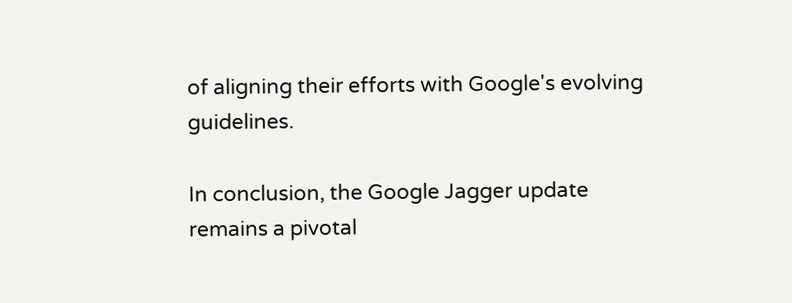of aligning their efforts with Google's evolving guidelines.

In conclusion, the Google Jagger update remains a pivotal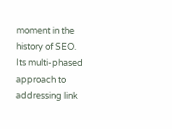moment in the history of SEO. Its multi-phased approach to addressing link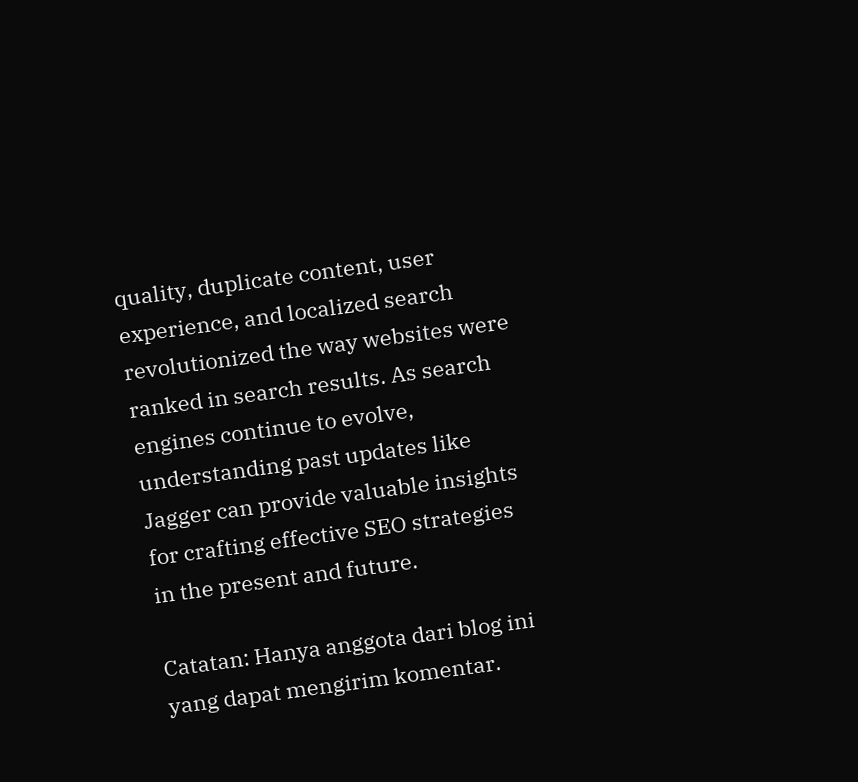quality, duplicate content, user experience, and localized search revolutionized the way websites were ranked in search results. As search engines continue to evolve, understanding past updates like Jagger can provide valuable insights for crafting effective SEO strategies in the present and future.

Catatan: Hanya anggota dari blog ini yang dapat mengirim komentar.